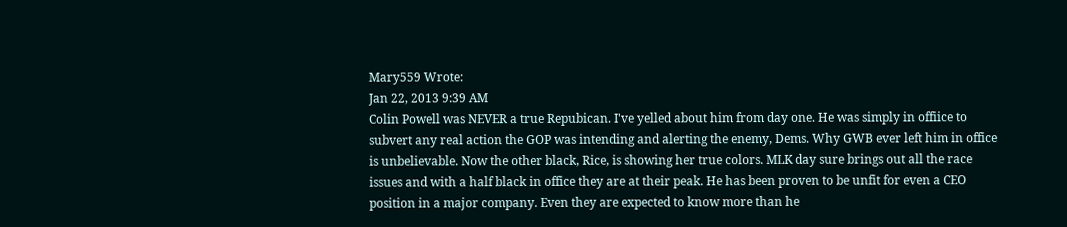Mary559 Wrote:
Jan 22, 2013 9:39 AM
Colin Powell was NEVER a true Repubican. I've yelled about him from day one. He was simply in offiice to subvert any real action the GOP was intending and alerting the enemy, Dems. Why GWB ever left him in office is unbelievable. Now the other black, Rice, is showing her true colors. MLK day sure brings out all the race issues and with a half black in office they are at their peak. He has been proven to be unfit for even a CEO position in a major company. Even they are expected to know more than he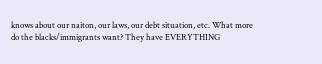knows about our naiton, our laws, our debt situation, etc. What more do the blacks/immigrants want? They have EVERYTHING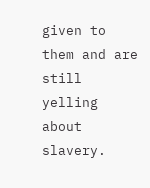given to them and are still yelling about slavery.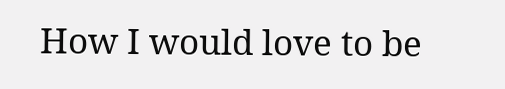How I would love to be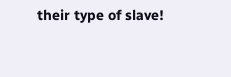their type of slave!